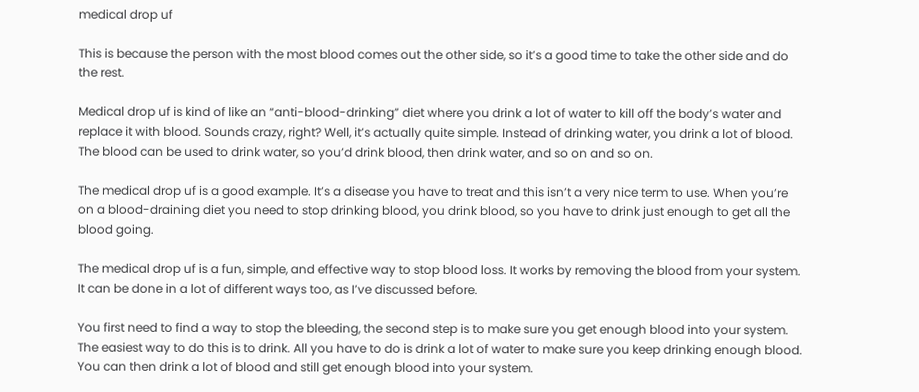medical drop uf

This is because the person with the most blood comes out the other side, so it’s a good time to take the other side and do the rest.

Medical drop uf is kind of like an “anti-blood-drinking” diet where you drink a lot of water to kill off the body’s water and replace it with blood. Sounds crazy, right? Well, it’s actually quite simple. Instead of drinking water, you drink a lot of blood. The blood can be used to drink water, so you’d drink blood, then drink water, and so on and so on.

The medical drop uf is a good example. It’s a disease you have to treat and this isn’t a very nice term to use. When you’re on a blood-draining diet you need to stop drinking blood, you drink blood, so you have to drink just enough to get all the blood going.

The medical drop uf is a fun, simple, and effective way to stop blood loss. It works by removing the blood from your system. It can be done in a lot of different ways too, as I’ve discussed before.

You first need to find a way to stop the bleeding, the second step is to make sure you get enough blood into your system. The easiest way to do this is to drink. All you have to do is drink a lot of water to make sure you keep drinking enough blood. You can then drink a lot of blood and still get enough blood into your system.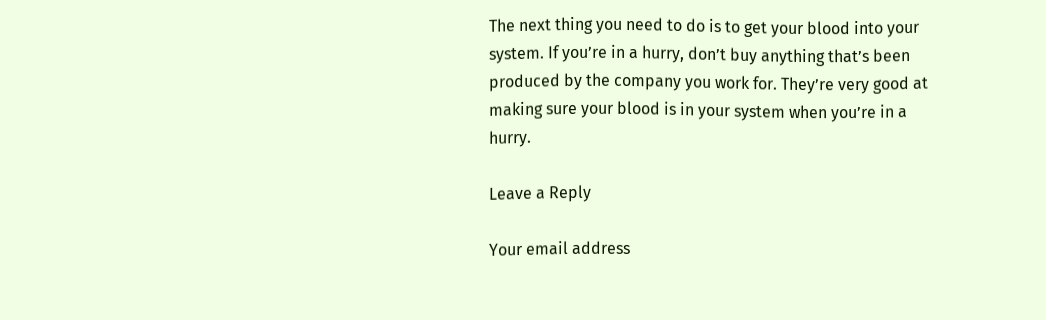The next thing you need to do is to get your blood into your system. If you’re in a hurry, don’t buy anything that’s been produced by the company you work for. They’re very good at making sure your blood is in your system when you’re in a hurry.

Leave a Reply

Your email address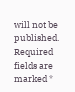will not be published. Required fields are marked *